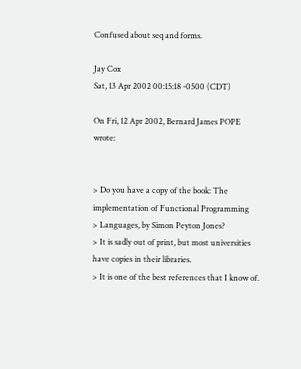Confused about seq and forms.

Jay Cox
Sat, 13 Apr 2002 00:15:18 -0500 (CDT)

On Fri, 12 Apr 2002, Bernard James POPE wrote:


> Do you have a copy of the book: The implementation of Functional Programming
> Languages, by Simon Peyton Jones?
> It is sadly out of print, but most universities have copies in their libraries.
> It is one of the best references that I know of.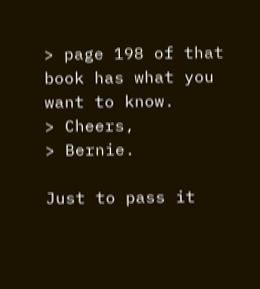> page 198 of that book has what you want to know.
> Cheers,
> Bernie.

Just to pass it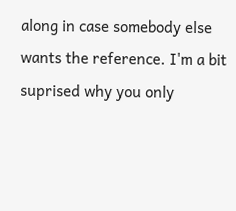along in case somebody else wants the reference. I'm a bit
suprised why you only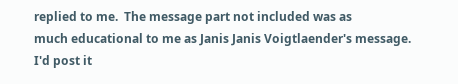replied to me.  The message part not included was as
much educational to me as Janis Janis Voigtlaender's message.  I'd post it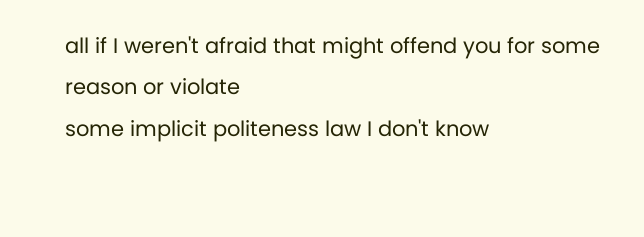all if I weren't afraid that might offend you for some reason or violate
some implicit politeness law I don't know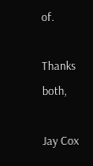of.

Thanks both,

Jay Cox